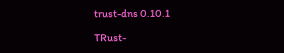trust-dns 0.10.1

TRust-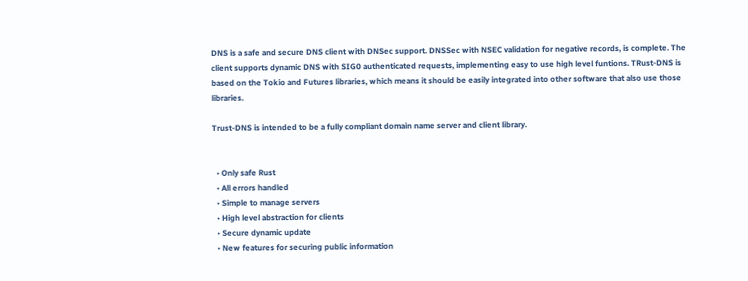DNS is a safe and secure DNS client with DNSec support. DNSSec with NSEC validation for negative records, is complete. The client supports dynamic DNS with SIG0 authenticated requests, implementing easy to use high level funtions. TRust-DNS is based on the Tokio and Futures libraries, which means it should be easily integrated into other software that also use those libraries.

Trust-DNS is intended to be a fully compliant domain name server and client library.


  • Only safe Rust
  • All errors handled
  • Simple to manage servers
  • High level abstraction for clients
  • Secure dynamic update
  • New features for securing public information